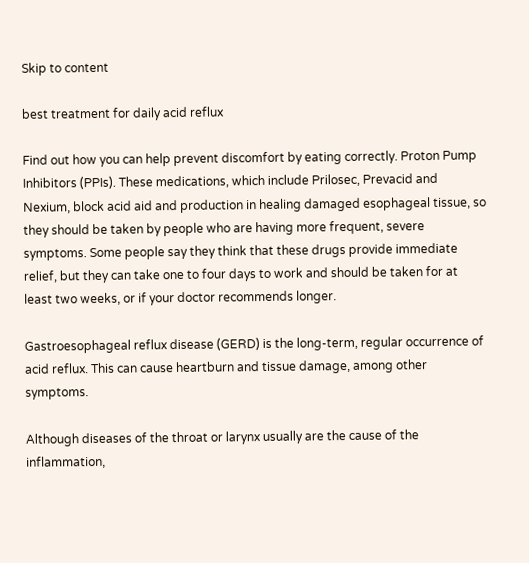Skip to content

best treatment for daily acid reflux

Find out how you can help prevent discomfort by eating correctly. Proton Pump Inhibitors (PPIs). These medications, which include Prilosec, Prevacid and Nexium, block acid aid and production in healing damaged esophageal tissue, so they should be taken by people who are having more frequent, severe symptoms. Some people say they think that these drugs provide immediate relief, but they can take one to four days to work and should be taken for at least two weeks, or if your doctor recommends longer.

Gastroesophageal reflux disease (GERD) is the long-term, regular occurrence of acid reflux. This can cause heartburn and tissue damage, among other symptoms.

Although diseases of the throat or larynx usually are the cause of the inflammation,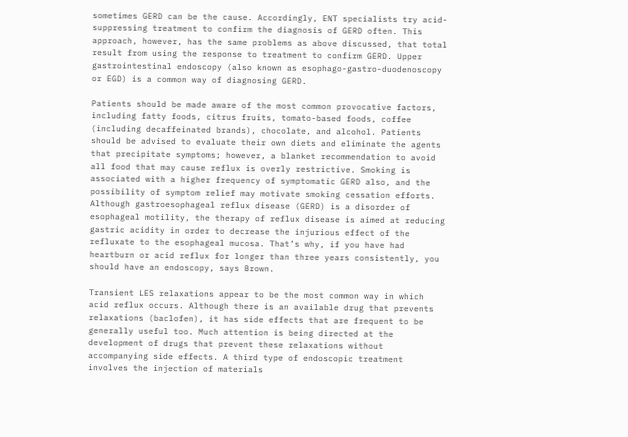sometimes GERD can be the cause. Accordingly, ENT specialists try acid-suppressing treatment to confirm the diagnosis of GERD often. This approach, however, has the same problems as above discussed, that total result from using the response to treatment to confirm GERD. Upper gastrointestinal endoscopy (also known as esophago-gastro-duodenoscopy or EGD) is a common way of diagnosing GERD.

Patients should be made aware of the most common provocative factors, including fatty foods, citrus fruits, tomato-based foods, coffee (including decaffeinated brands), chocolate, and alcohol. Patients should be advised to evaluate their own diets and eliminate the agents that precipitate symptoms; however, a blanket recommendation to avoid all food that may cause reflux is overly restrictive. Smoking is associated with a higher frequency of symptomatic GERD also, and the possibility of symptom relief may motivate smoking cessation efforts. Although gastroesophageal reflux disease (GERD) is a disorder of esophageal motility, the therapy of reflux disease is aimed at reducing gastric acidity in order to decrease the injurious effect of the refluxate to the esophageal mucosa. That’s why, if you have had heartburn or acid reflux for longer than three years consistently, you should have an endoscopy, says Brown.

Transient LES relaxations appear to be the most common way in which acid reflux occurs. Although there is an available drug that prevents relaxations (baclofen), it has side effects that are frequent to be generally useful too. Much attention is being directed at the development of drugs that prevent these relaxations without accompanying side effects. A third type of endoscopic treatment involves the injection of materials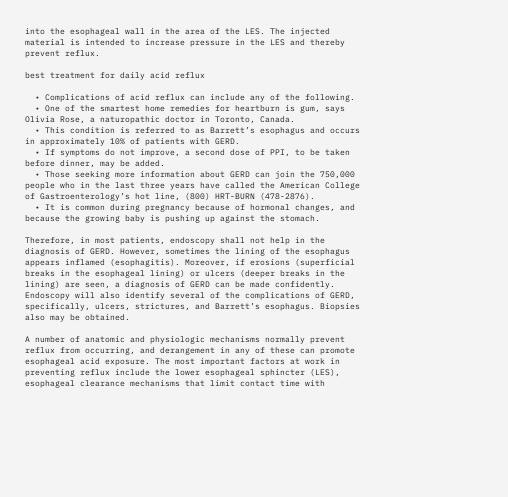into the esophageal wall in the area of the LES. The injected material is intended to increase pressure in the LES and thereby prevent reflux.

best treatment for daily acid reflux

  • Complications of acid reflux can include any of the following.
  • One of the smartest home remedies for heartburn is gum, says Olivia Rose, a naturopathic doctor in Toronto, Canada.
  • This condition is referred to as Barrett’s esophagus and occurs in approximately 10% of patients with GERD.
  • If symptoms do not improve, a second dose of PPI, to be taken before dinner, may be added.
  • Those seeking more information about GERD can join the 750,000 people who in the last three years have called the American College of Gastroenterology’s hot line, (800) HRT-BURN (478-2876).
  • It is common during pregnancy because of hormonal changes, and because the growing baby is pushing up against the stomach.

Therefore, in most patients, endoscopy shall not help in the diagnosis of GERD. However, sometimes the lining of the esophagus appears inflamed (esophagitis). Moreover, if erosions (superficial breaks in the esophageal lining) or ulcers (deeper breaks in the lining) are seen, a diagnosis of GERD can be made confidently. Endoscopy will also identify several of the complications of GERD, specifically, ulcers, strictures, and Barrett’s esophagus. Biopsies also may be obtained.

A number of anatomic and physiologic mechanisms normally prevent reflux from occurring, and derangement in any of these can promote esophageal acid exposure. The most important factors at work in preventing reflux include the lower esophageal sphincter (LES), esophageal clearance mechanisms that limit contact time with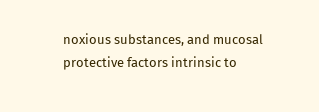noxious substances, and mucosal protective factors intrinsic to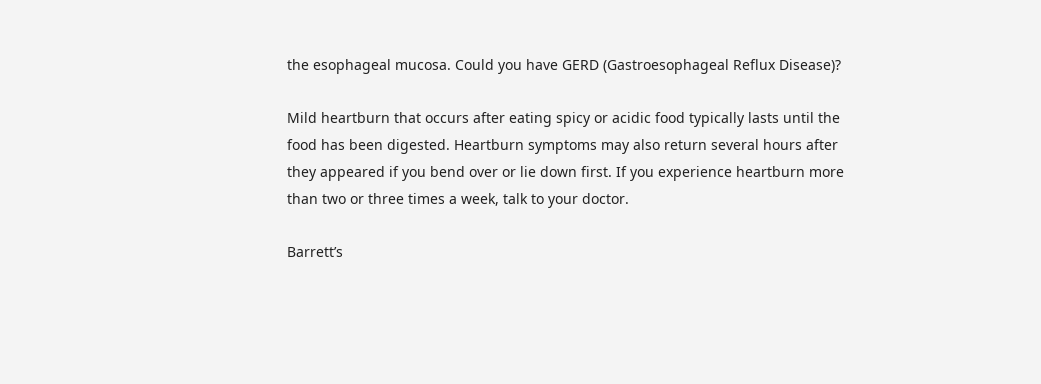the esophageal mucosa. Could you have GERD (Gastroesophageal Reflux Disease)?

Mild heartburn that occurs after eating spicy or acidic food typically lasts until the food has been digested. Heartburn symptoms may also return several hours after they appeared if you bend over or lie down first. If you experience heartburn more than two or three times a week, talk to your doctor.

Barrett’s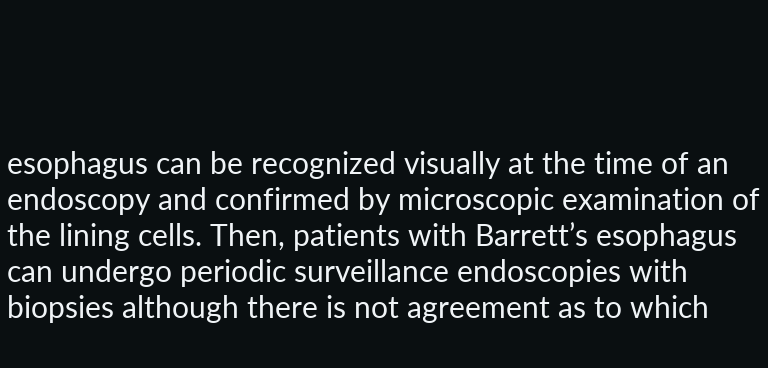esophagus can be recognized visually at the time of an endoscopy and confirmed by microscopic examination of the lining cells. Then, patients with Barrett’s esophagus can undergo periodic surveillance endoscopies with biopsies although there is not agreement as to which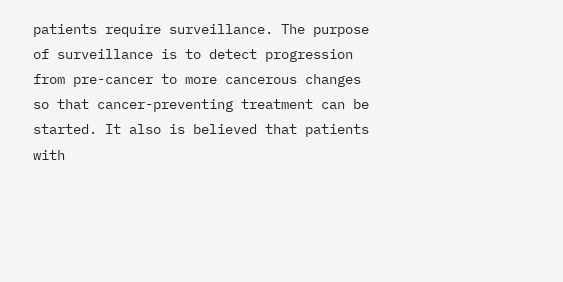patients require surveillance. The purpose of surveillance is to detect progression from pre-cancer to more cancerous changes so that cancer-preventing treatment can be started. It also is believed that patients with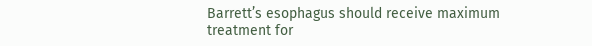Barrett’s esophagus should receive maximum treatment for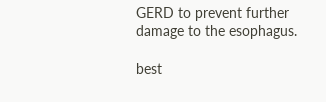GERD to prevent further damage to the esophagus.

best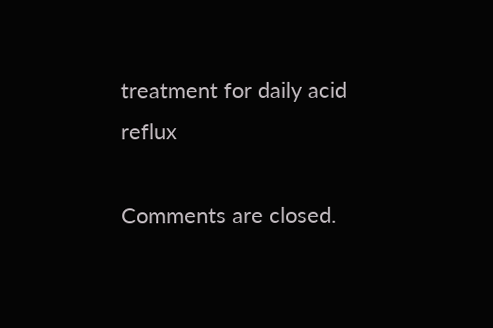treatment for daily acid reflux

Comments are closed.